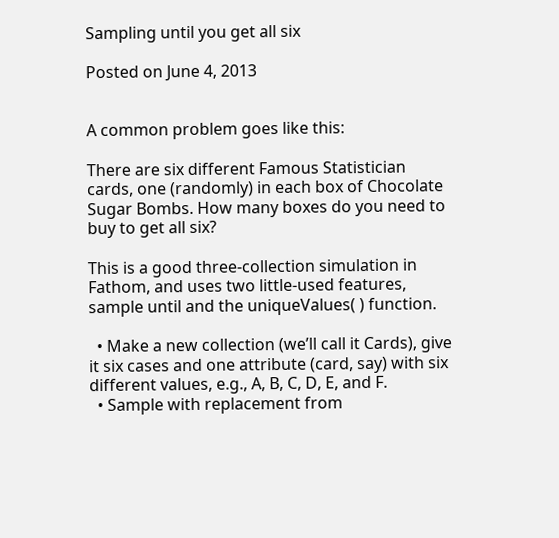Sampling until you get all six

Posted on June 4, 2013


A common problem goes like this:

There are six different Famous Statistician cards, one (randomly) in each box of Chocolate Sugar Bombs. How many boxes do you need to buy to get all six?

This is a good three-collection simulation in Fathom, and uses two little-used features, sample until and the uniqueValues( ) function.

  • Make a new collection (we’ll call it Cards), give it six cases and one attribute (card, say) with six different values, e.g., A, B, C, D, E, and F.
  • Sample with replacement from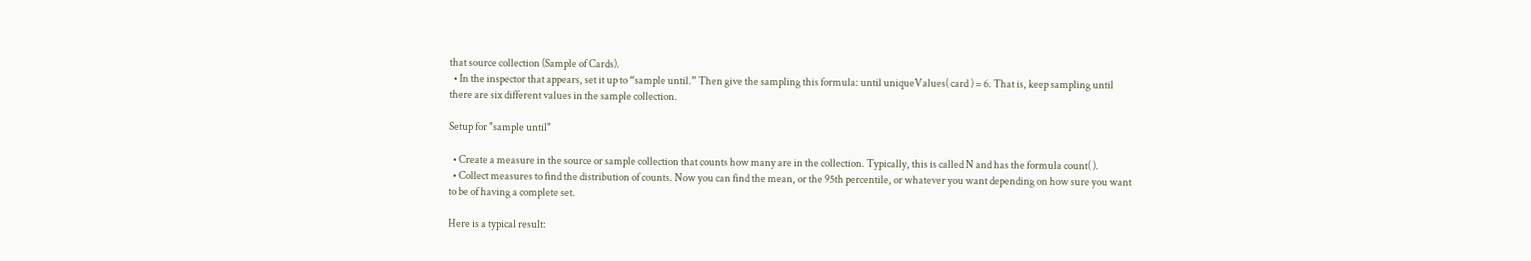that source collection (Sample of Cards).
  • In the inspector that appears, set it up to “sample until.” Then give the sampling this formula: until uniqueValues( card ) = 6. That is, keep sampling until there are six different values in the sample collection.

Setup for "sample until"

  • Create a measure in the source or sample collection that counts how many are in the collection. Typically, this is called N and has the formula count( ).
  • Collect measures to find the distribution of counts. Now you can find the mean, or the 95th percentile, or whatever you want depending on how sure you want to be of having a complete set.

Here is a typical result: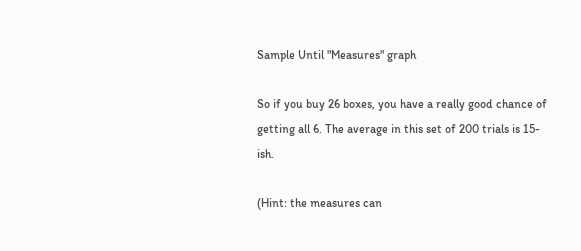Sample Until "Measures" graph

So if you buy 26 boxes, you have a really good chance of getting all 6. The average in this set of 200 trials is 15-ish.

(Hint: the measures can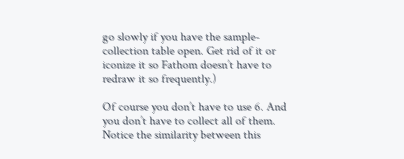go slowly if you have the sample-collection table open. Get rid of it or iconize it so Fathom doesn’t have to redraw it so frequently.)

Of course you don’t have to use 6. And you don’t have to collect all of them. Notice the similarity between this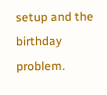setup and the birthday problem.